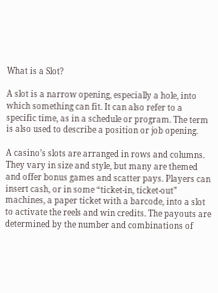What is a Slot?

A slot is a narrow opening, especially a hole, into which something can fit. It can also refer to a specific time, as in a schedule or program. The term is also used to describe a position or job opening.

A casino’s slots are arranged in rows and columns. They vary in size and style, but many are themed and offer bonus games and scatter pays. Players can insert cash, or in some “ticket-in, ticket-out” machines, a paper ticket with a barcode, into a slot to activate the reels and win credits. The payouts are determined by the number and combinations of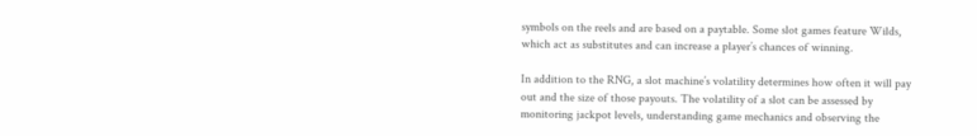symbols on the reels and are based on a paytable. Some slot games feature Wilds, which act as substitutes and can increase a player’s chances of winning.

In addition to the RNG, a slot machine’s volatility determines how often it will pay out and the size of those payouts. The volatility of a slot can be assessed by monitoring jackpot levels, understanding game mechanics and observing the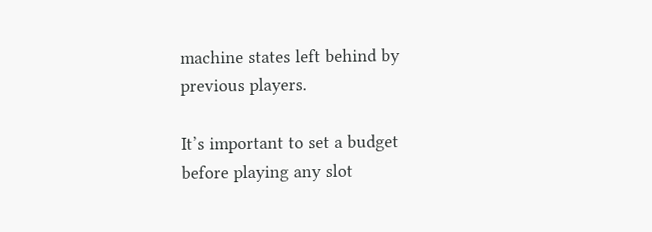machine states left behind by previous players.

It’s important to set a budget before playing any slot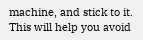machine, and stick to it. This will help you avoid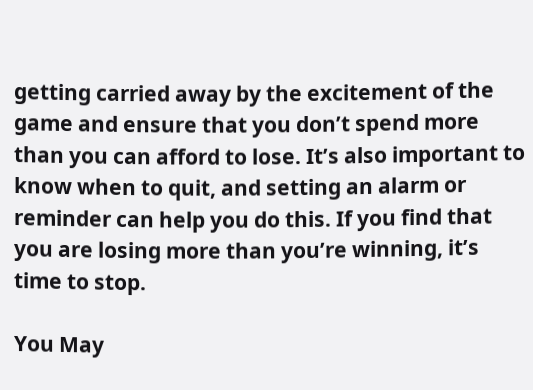getting carried away by the excitement of the game and ensure that you don’t spend more than you can afford to lose. It’s also important to know when to quit, and setting an alarm or reminder can help you do this. If you find that you are losing more than you’re winning, it’s time to stop.

You May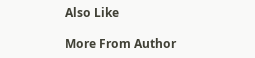Also Like

More From Author